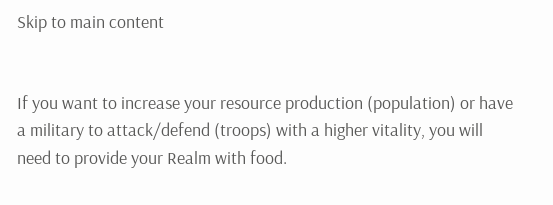Skip to main content


If you want to increase your resource production (population) or have a military to attack/defend (troops) with a higher vitality, you will need to provide your Realm with food.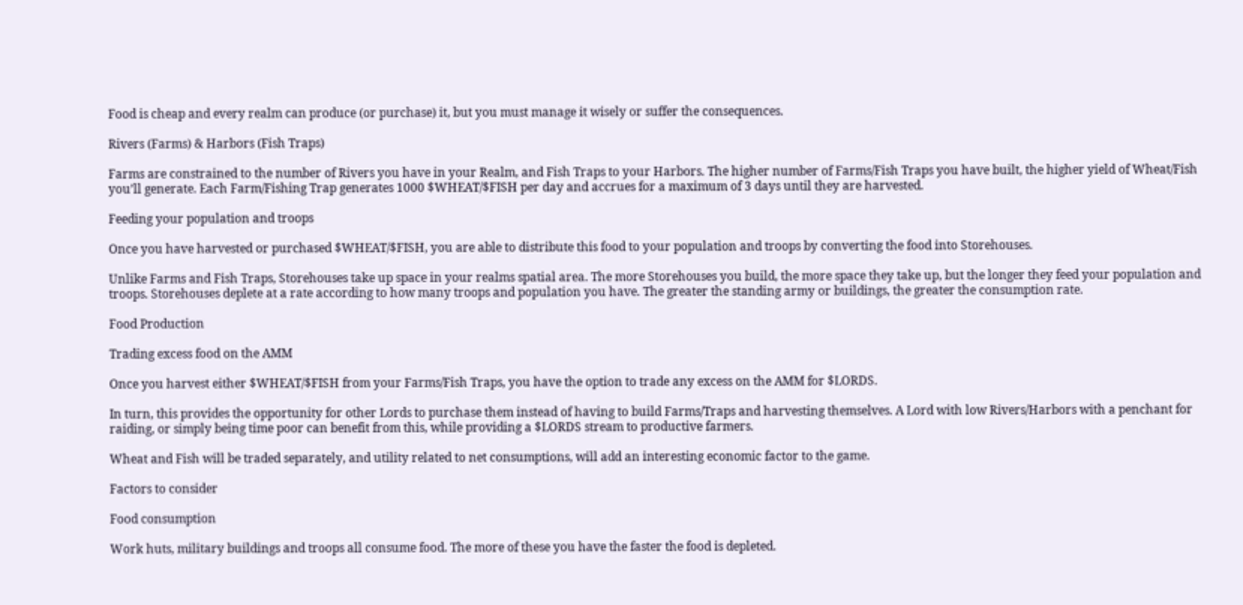Food is cheap and every realm can produce (or purchase) it, but you must manage it wisely or suffer the consequences.

Rivers (Farms) & Harbors (Fish Traps)

Farms are constrained to the number of Rivers you have in your Realm, and Fish Traps to your Harbors. The higher number of Farms/Fish Traps you have built, the higher yield of Wheat/Fish you’ll generate. Each Farm/Fishing Trap generates 1000 $WHEAT/$FISH per day and accrues for a maximum of 3 days until they are harvested.

Feeding your population and troops

Once you have harvested or purchased $WHEAT/$FISH, you are able to distribute this food to your population and troops by converting the food into Storehouses.

Unlike Farms and Fish Traps, Storehouses take up space in your realms spatial area. The more Storehouses you build, the more space they take up, but the longer they feed your population and troops. Storehouses deplete at a rate according to how many troops and population you have. The greater the standing army or buildings, the greater the consumption rate.

Food Production

Trading excess food on the AMM

Once you harvest either $WHEAT/$FISH from your Farms/Fish Traps, you have the option to trade any excess on the AMM for $LORDS.

In turn, this provides the opportunity for other Lords to purchase them instead of having to build Farms/Traps and harvesting themselves. A Lord with low Rivers/Harbors with a penchant for raiding, or simply being time poor can benefit from this, while providing a $LORDS stream to productive farmers.

Wheat and Fish will be traded separately, and utility related to net consumptions, will add an interesting economic factor to the game.

Factors to consider

Food consumption

Work huts, military buildings and troops all consume food. The more of these you have the faster the food is depleted.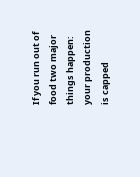If you run out of food two major things happen: your production is capped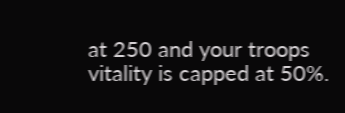at 250 and your troops vitality is capped at 50%.